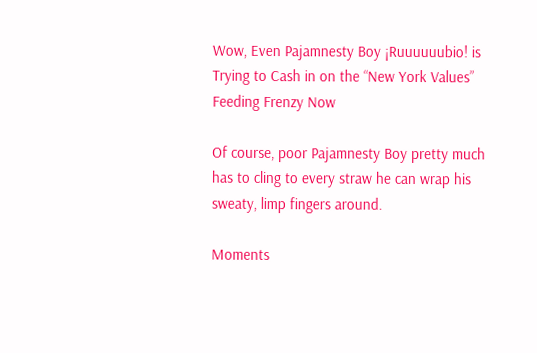Wow, Even Pajamnesty Boy ¡Ruuuuuubio! is Trying to Cash in on the “New York Values” Feeding Frenzy Now

Of course, poor Pajamnesty Boy pretty much has to cling to every straw he can wrap his sweaty, limp fingers around.

Moments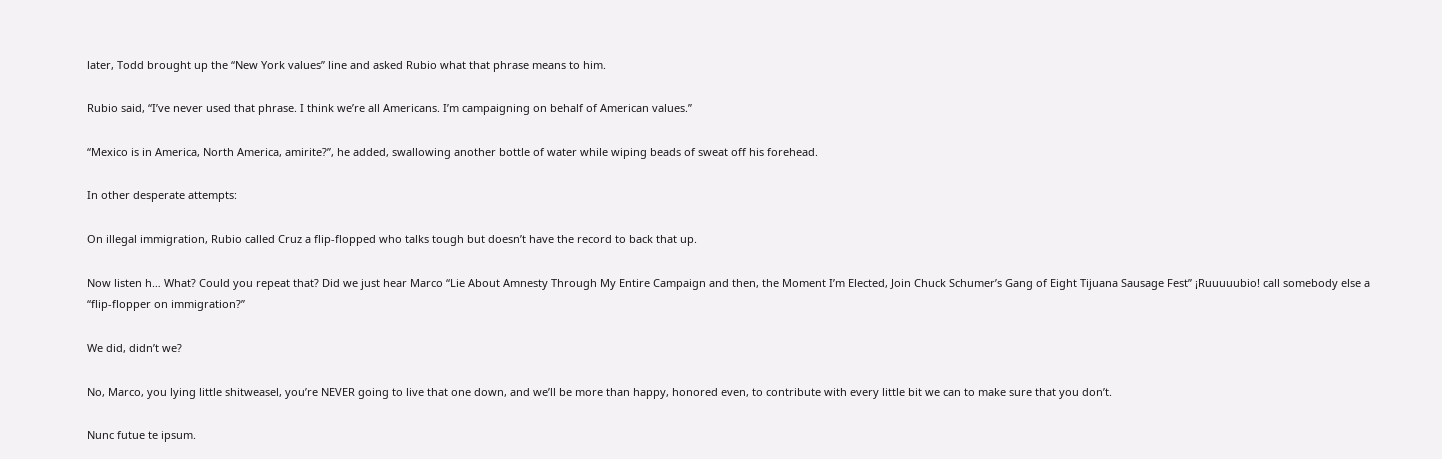later, Todd brought up the “New York values” line and asked Rubio what that phrase means to him.

Rubio said, “I’ve never used that phrase. I think we’re all Americans. I’m campaigning on behalf of American values.”

“Mexico is in America, North America, amirite?”, he added, swallowing another bottle of water while wiping beads of sweat off his forehead.

In other desperate attempts:

On illegal immigration, Rubio called Cruz a flip-flopped who talks tough but doesn’t have the record to back that up.

Now listen h… What? Could you repeat that? Did we just hear Marco “Lie About Amnesty Through My Entire Campaign and then, the Moment I’m Elected, Join Chuck Schumer’s Gang of Eight Tijuana Sausage Fest” ¡Ruuuuubio! call somebody else a “flip-flopper on immigration?”

We did, didn’t we?

No, Marco, you lying little shitweasel, you’re NEVER going to live that one down, and we’ll be more than happy, honored even, to contribute with every little bit we can to make sure that you don’t.

Nunc futue te ipsum.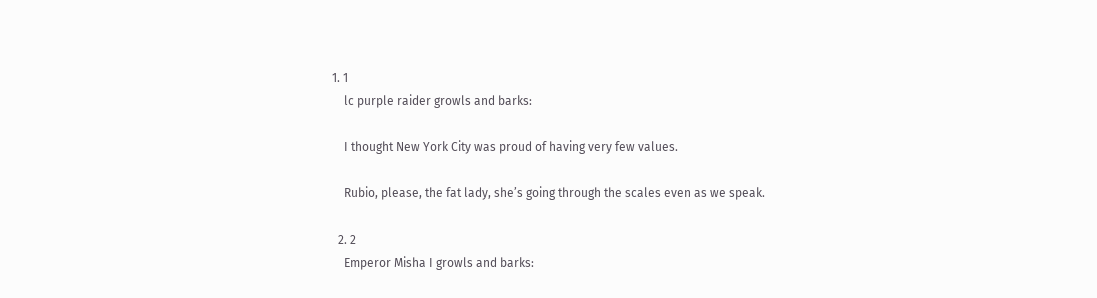1. 1
    lc purple raider growls and barks:

    I thought New York City was proud of having very few values.

    Rubio, please, the fat lady, she’s going through the scales even as we speak.

  2. 2
    Emperor Misha I growls and barks: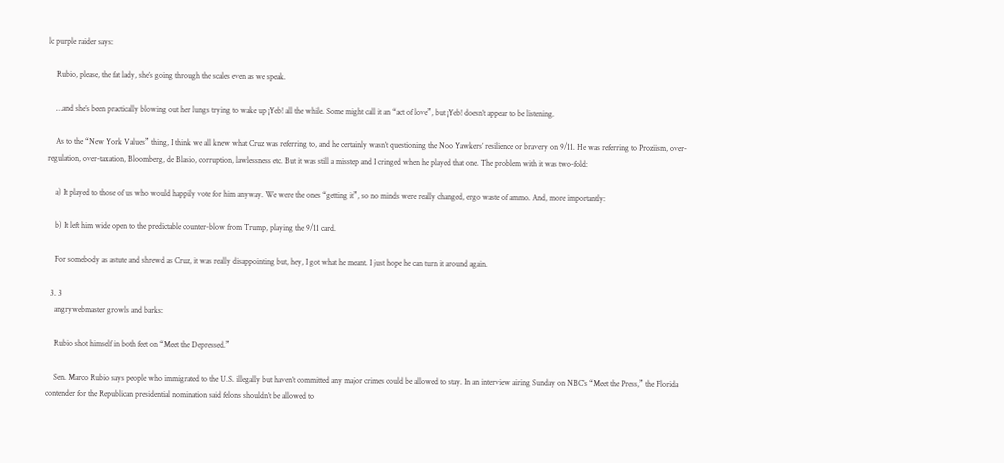lc purple raider says:

    Rubio, please, the fat lady, she’s going through the scales even as we speak.

    …and she’s been practically blowing out her lungs trying to wake up ¡Yeb! all the while. Some might call it an “act of love”, but ¡Yeb! doesn’t appear to be listening.

    As to the “New York Values” thing, I think we all knew what Cruz was referring to, and he certainly wasn’t questioning the Noo Yawkers’ resilience or bravery on 9/11. He was referring to Proziism, over-regulation, over-taxation, Bloomberg, de Blasio, corruption, lawlessness etc. But it was still a misstep and I cringed when he played that one. The problem with it was two-fold:

    a) It played to those of us who would happily vote for him anyway. We were the ones “getting it”, so no minds were really changed, ergo waste of ammo. And, more importantly:

    b) It left him wide open to the predictable counter-blow from Trump, playing the 9/11 card.

    For somebody as astute and shrewd as Cruz, it was really disappointing but, hey, I got what he meant. I just hope he can turn it around again.

  3. 3
    angrywebmaster growls and barks:

    Rubio shot himself in both feet on “Meet the Depressed.”

    Sen. Marco Rubio says people who immigrated to the U.S. illegally but haven’t committed any major crimes could be allowed to stay. In an interview airing Sunday on NBC’s “Meet the Press,” the Florida contender for the Republican presidential nomination said felons shouldn’t be allowed to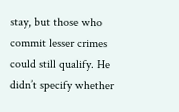stay, but those who commit lesser crimes could still qualify. He didn’t specify whether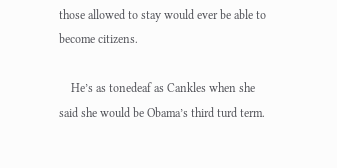those allowed to stay would ever be able to become citizens.

    He’s as tonedeaf as Cankles when she said she would be Obama’s third turd term.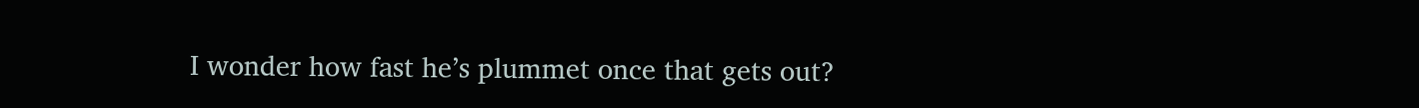I wonder how fast he’s plummet once that gets out?